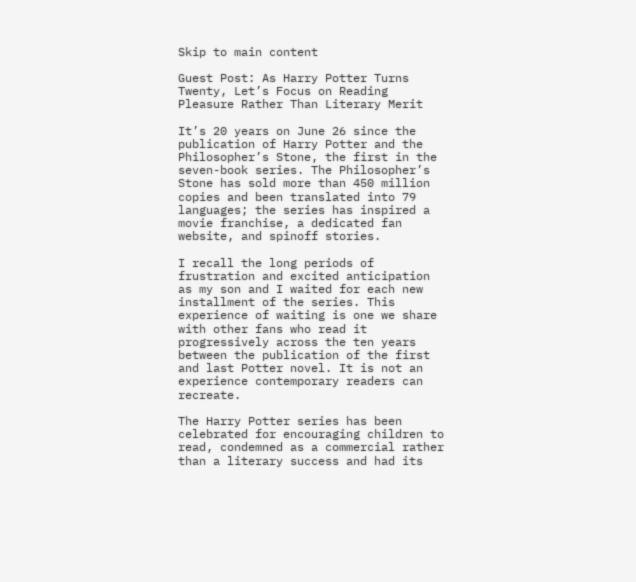Skip to main content

Guest Post: As Harry Potter Turns Twenty, Let’s Focus on Reading Pleasure Rather Than Literary Merit

It’s 20 years on June 26 since the publication of Harry Potter and the Philosopher’s Stone, the first in the seven-book series. The Philosopher’s Stone has sold more than 450 million copies and been translated into 79 languages; the series has inspired a movie franchise, a dedicated fan website, and spinoff stories.

I recall the long periods of frustration and excited anticipation as my son and I waited for each new installment of the series. This experience of waiting is one we share with other fans who read it progressively across the ten years between the publication of the first and last Potter novel. It is not an experience contemporary readers can recreate.

The Harry Potter series has been celebrated for encouraging children to read, condemned as a commercial rather than a literary success and had its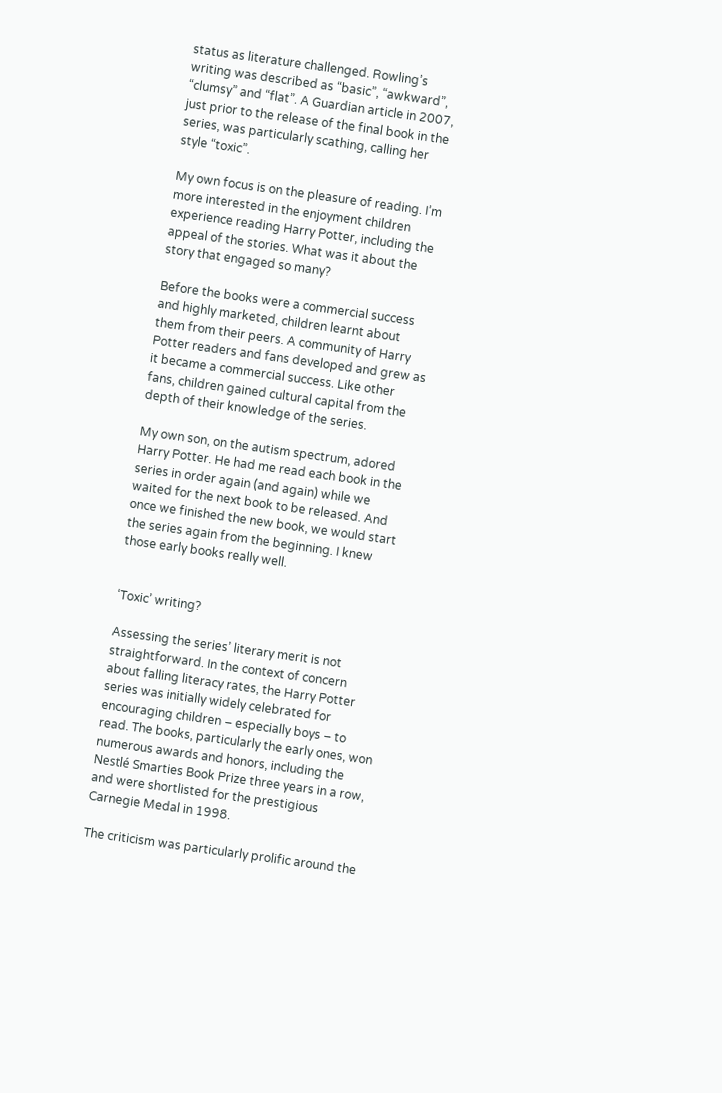status as literature challenged. Rowling’s writing was described as “basic”, “awkward”, “clumsy” and “flat”. A Guardian article in 2007, just prior to the release of the final book in the series, was particularly scathing, calling her style “toxic”.

My own focus is on the pleasure of reading. I’m more interested in the enjoyment children experience reading Harry Potter, including the appeal of the stories. What was it about the story that engaged so many?

Before the books were a commercial success and highly marketed, children learnt about them from their peers. A community of Harry Potter readers and fans developed and grew as it became a commercial success. Like other fans, children gained cultural capital from the depth of their knowledge of the series.

My own son, on the autism spectrum, adored Harry Potter. He had me read each book in the series in order again (and again) while we waited for the next book to be released. And once we finished the new book, we would start the series again from the beginning. I knew those early books really well.


‘Toxic’ writing?

Assessing the series’ literary merit is not straightforward. In the context of concern about falling literacy rates, the Harry Potter series was initially widely celebrated for encouraging children – especially boys – to read. The books, particularly the early ones, won numerous awards and honors, including the Nestlé Smarties Book Prize three years in a row, and were shortlisted for the prestigious Carnegie Medal in 1998.

The criticism was particularly prolific around the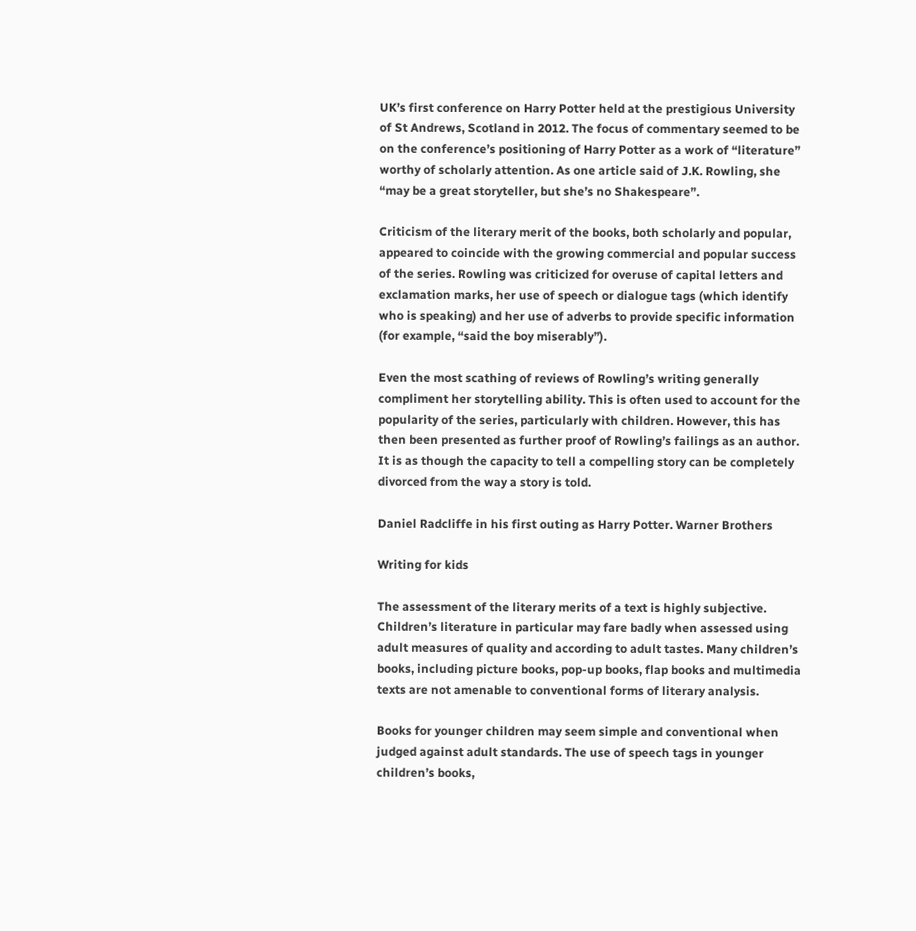UK’s first conference on Harry Potter held at the prestigious University of St Andrews, Scotland in 2012. The focus of commentary seemed to be on the conference’s positioning of Harry Potter as a work of “literature” worthy of scholarly attention. As one article said of J.K. Rowling, she “may be a great storyteller, but she’s no Shakespeare”.

Criticism of the literary merit of the books, both scholarly and popular, appeared to coincide with the growing commercial and popular success of the series. Rowling was criticized for overuse of capital letters and exclamation marks, her use of speech or dialogue tags (which identify who is speaking) and her use of adverbs to provide specific information (for example, “said the boy miserably”).

Even the most scathing of reviews of Rowling’s writing generally compliment her storytelling ability. This is often used to account for the popularity of the series, particularly with children. However, this has then been presented as further proof of Rowling’s failings as an author. It is as though the capacity to tell a compelling story can be completely divorced from the way a story is told.

Daniel Radcliffe in his first outing as Harry Potter. Warner Brothers

Writing for kids

The assessment of the literary merits of a text is highly subjective. Children’s literature in particular may fare badly when assessed using adult measures of quality and according to adult tastes. Many children’s books, including picture books, pop-up books, flap books and multimedia texts are not amenable to conventional forms of literary analysis.

Books for younger children may seem simple and conventional when judged against adult standards. The use of speech tags in younger children’s books,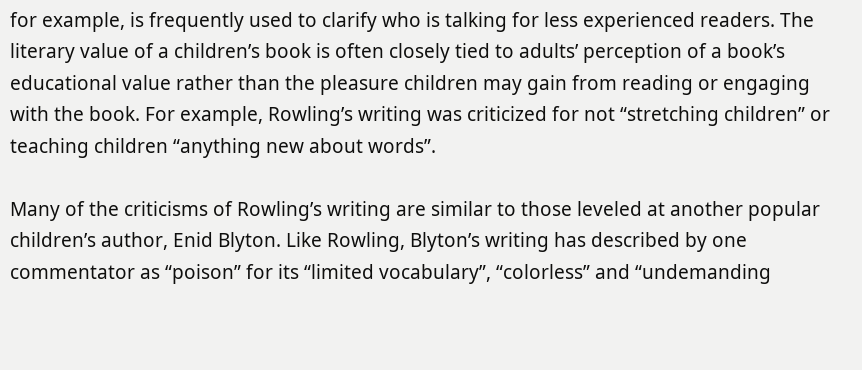for example, is frequently used to clarify who is talking for less experienced readers. The literary value of a children’s book is often closely tied to adults’ perception of a book’s educational value rather than the pleasure children may gain from reading or engaging with the book. For example, Rowling’s writing was criticized for not “stretching children” or teaching children “anything new about words”.

Many of the criticisms of Rowling’s writing are similar to those leveled at another popular children’s author, Enid Blyton. Like Rowling, Blyton’s writing has described by one commentator as “poison” for its “limited vocabulary”, “colorless” and “undemanding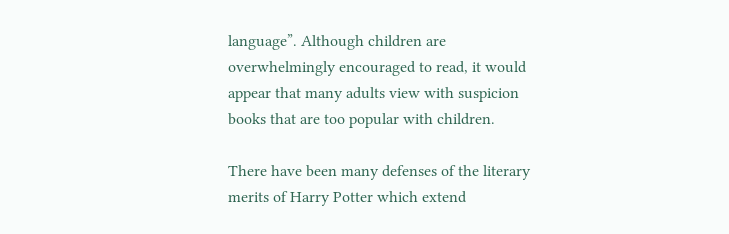language”. Although children are overwhelmingly encouraged to read, it would appear that many adults view with suspicion books that are too popular with children.

There have been many defenses of the literary merits of Harry Potter which extend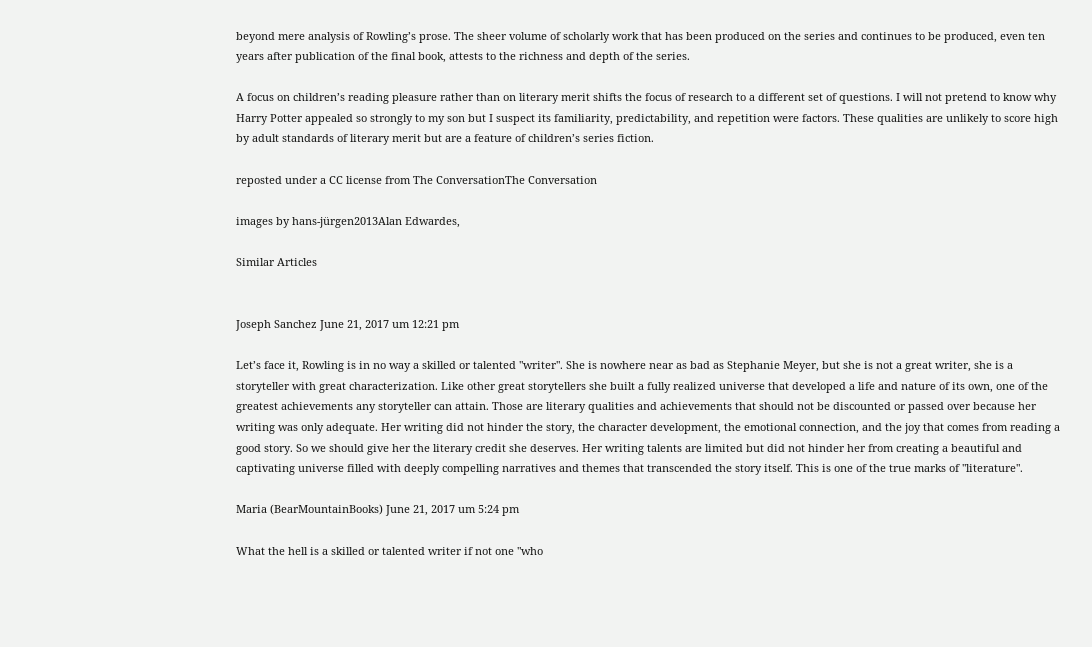beyond mere analysis of Rowling’s prose. The sheer volume of scholarly work that has been produced on the series and continues to be produced, even ten years after publication of the final book, attests to the richness and depth of the series.

A focus on children’s reading pleasure rather than on literary merit shifts the focus of research to a different set of questions. I will not pretend to know why Harry Potter appealed so strongly to my son but I suspect its familiarity, predictability, and repetition were factors. These qualities are unlikely to score high by adult standards of literary merit but are a feature of children’s series fiction.

reposted under a CC license from The ConversationThe Conversation

images by hans-jürgen2013Alan Edwardes,

Similar Articles


Joseph Sanchez June 21, 2017 um 12:21 pm

Let’s face it, Rowling is in no way a skilled or talented "writer". She is nowhere near as bad as Stephanie Meyer, but she is not a great writer, she is a storyteller with great characterization. Like other great storytellers she built a fully realized universe that developed a life and nature of its own, one of the greatest achievements any storyteller can attain. Those are literary qualities and achievements that should not be discounted or passed over because her writing was only adequate. Her writing did not hinder the story, the character development, the emotional connection, and the joy that comes from reading a good story. So we should give her the literary credit she deserves. Her writing talents are limited but did not hinder her from creating a beautiful and captivating universe filled with deeply compelling narratives and themes that transcended the story itself. This is one of the true marks of "literature".

Maria (BearMountainBooks) June 21, 2017 um 5:24 pm

What the hell is a skilled or talented writer if not one "who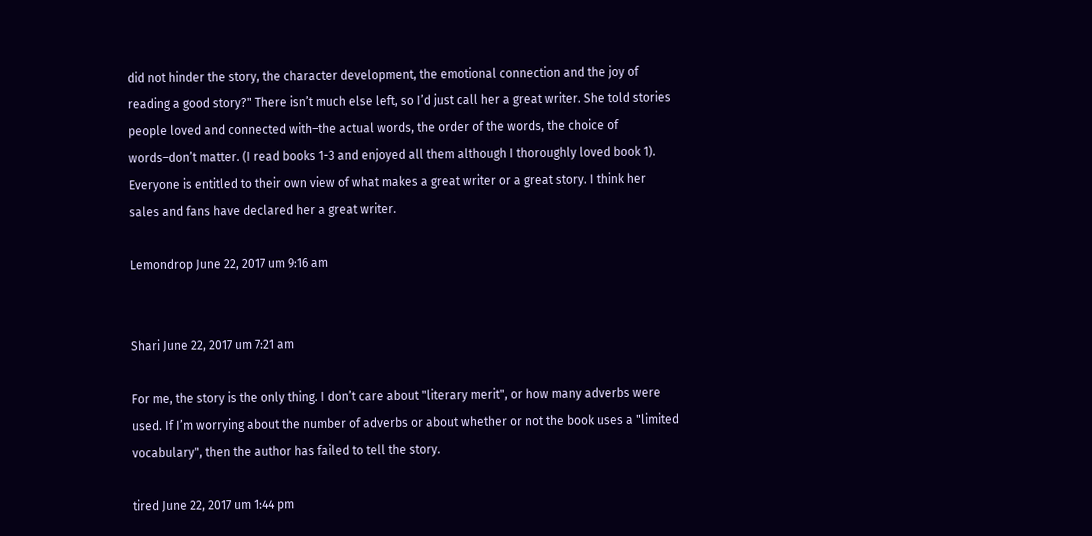did not hinder the story, the character development, the emotional connection and the joy of reading a good story?" There isn’t much else left, so I’d just call her a great writer. She told stories people loved and connected with–the actual words, the order of the words, the choice of words–don’t matter. (I read books 1-3 and enjoyed all them although I thoroughly loved book 1). Everyone is entitled to their own view of what makes a great writer or a great story. I think her sales and fans have declared her a great writer.

Lemondrop June 22, 2017 um 9:16 am


Shari June 22, 2017 um 7:21 am

For me, the story is the only thing. I don’t care about "literary merit", or how many adverbs were used. If I’m worrying about the number of adverbs or about whether or not the book uses a "limited vocabulary", then the author has failed to tell the story.

tired June 22, 2017 um 1:44 pm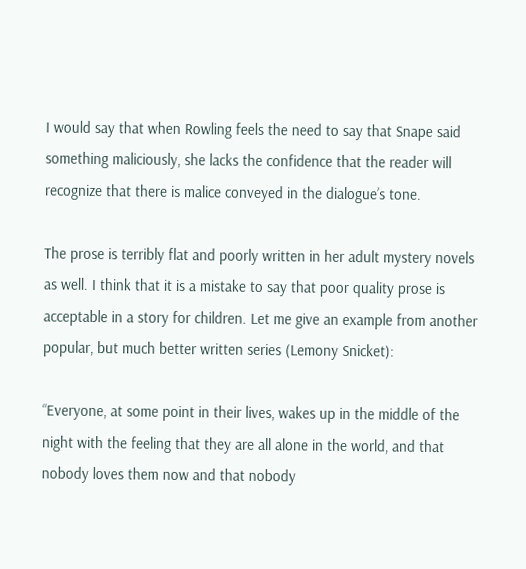I would say that when Rowling feels the need to say that Snape said something maliciously, she lacks the confidence that the reader will recognize that there is malice conveyed in the dialogue’s tone.

The prose is terribly flat and poorly written in her adult mystery novels as well. I think that it is a mistake to say that poor quality prose is acceptable in a story for children. Let me give an example from another popular, but much better written series (Lemony Snicket):

“Everyone, at some point in their lives, wakes up in the middle of the night with the feeling that they are all alone in the world, and that nobody loves them now and that nobody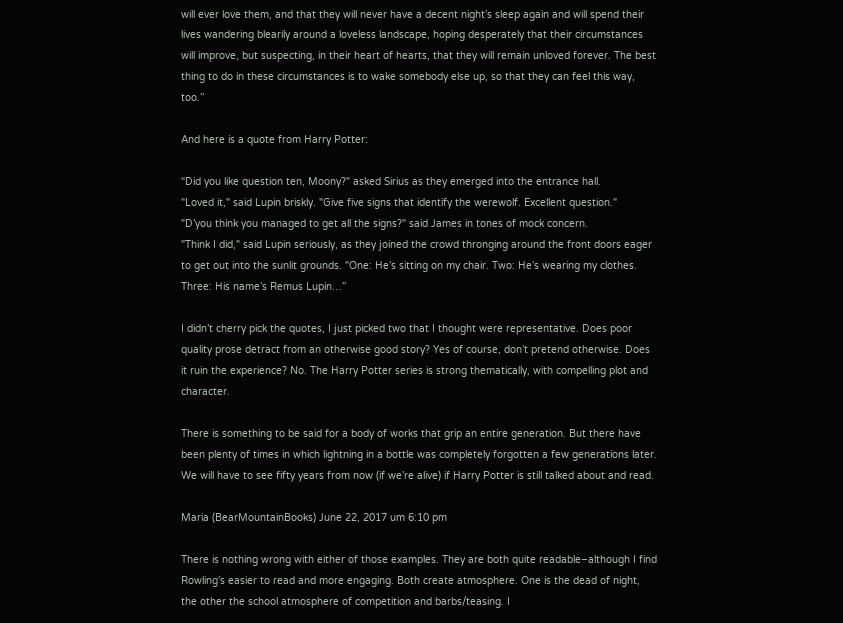will ever love them, and that they will never have a decent night’s sleep again and will spend their lives wandering blearily around a loveless landscape, hoping desperately that their circumstances will improve, but suspecting, in their heart of hearts, that they will remain unloved forever. The best thing to do in these circumstances is to wake somebody else up, so that they can feel this way, too.”

And here is a quote from Harry Potter:

“Did you like question ten, Moony?" asked Sirius as they emerged into the entrance hall.
"Loved it," said Lupin briskly. "Give five signs that identify the werewolf. Excellent question."
"D’you think you managed to get all the signs?" said James in tones of mock concern.
"Think I did," said Lupin seriously, as they joined the crowd thronging around the front doors eager to get out into the sunlit grounds. "One: He’s sitting on my chair. Two: He’s wearing my clothes. Three: His name’s Remus Lupin…”

I didn’t cherry pick the quotes, I just picked two that I thought were representative. Does poor quality prose detract from an otherwise good story? Yes of course, don’t pretend otherwise. Does it ruin the experience? No. The Harry Potter series is strong thematically, with compelling plot and character.

There is something to be said for a body of works that grip an entire generation. But there have been plenty of times in which lightning in a bottle was completely forgotten a few generations later. We will have to see fifty years from now (if we’re alive) if Harry Potter is still talked about and read.

Maria (BearMountainBooks) June 22, 2017 um 6:10 pm

There is nothing wrong with either of those examples. They are both quite readable–although I find Rowling’s easier to read and more engaging. Both create atmosphere. One is the dead of night, the other the school atmosphere of competition and barbs/teasing. I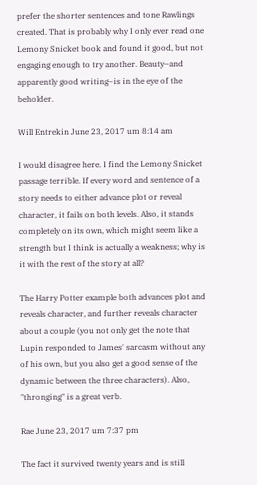prefer the shorter sentences and tone Rawlings created. That is probably why I only ever read one Lemony Snicket book and found it good, but not engaging enough to try another. Beauty–and apparently good writing–is in the eye of the beholder.

Will Entrekin June 23, 2017 um 8:14 am

I would disagree here. I find the Lemony Snicket passage terrible. If every word and sentence of a story needs to either advance plot or reveal character, it fails on both levels. Also, it stands completely on its own, which might seem like a strength but I think is actually a weakness; why is it with the rest of the story at all?

The Harry Potter example both advances plot and reveals character, and further reveals character about a couple (you not only get the note that Lupin responded to James' sarcasm without any of his own, but you also get a good sense of the dynamic between the three characters). Also, "thronging" is a great verb.

Rae June 23, 2017 um 7:37 pm

The fact it survived twenty years and is still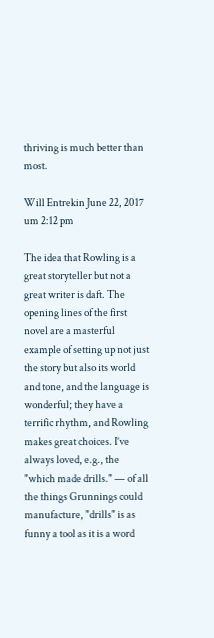thriving is much better than most.

Will Entrekin June 22, 2017 um 2:12 pm

The idea that Rowling is a great storyteller but not a great writer is daft. The opening lines of the first novel are a masterful example of setting up not just the story but also its world and tone, and the language is wonderful; they have a terrific rhythm, and Rowling makes great choices. I’ve always loved, e.g., the "which made drills." — of all the things Grunnings could manufacture, "drills" is as funny a tool as it is a word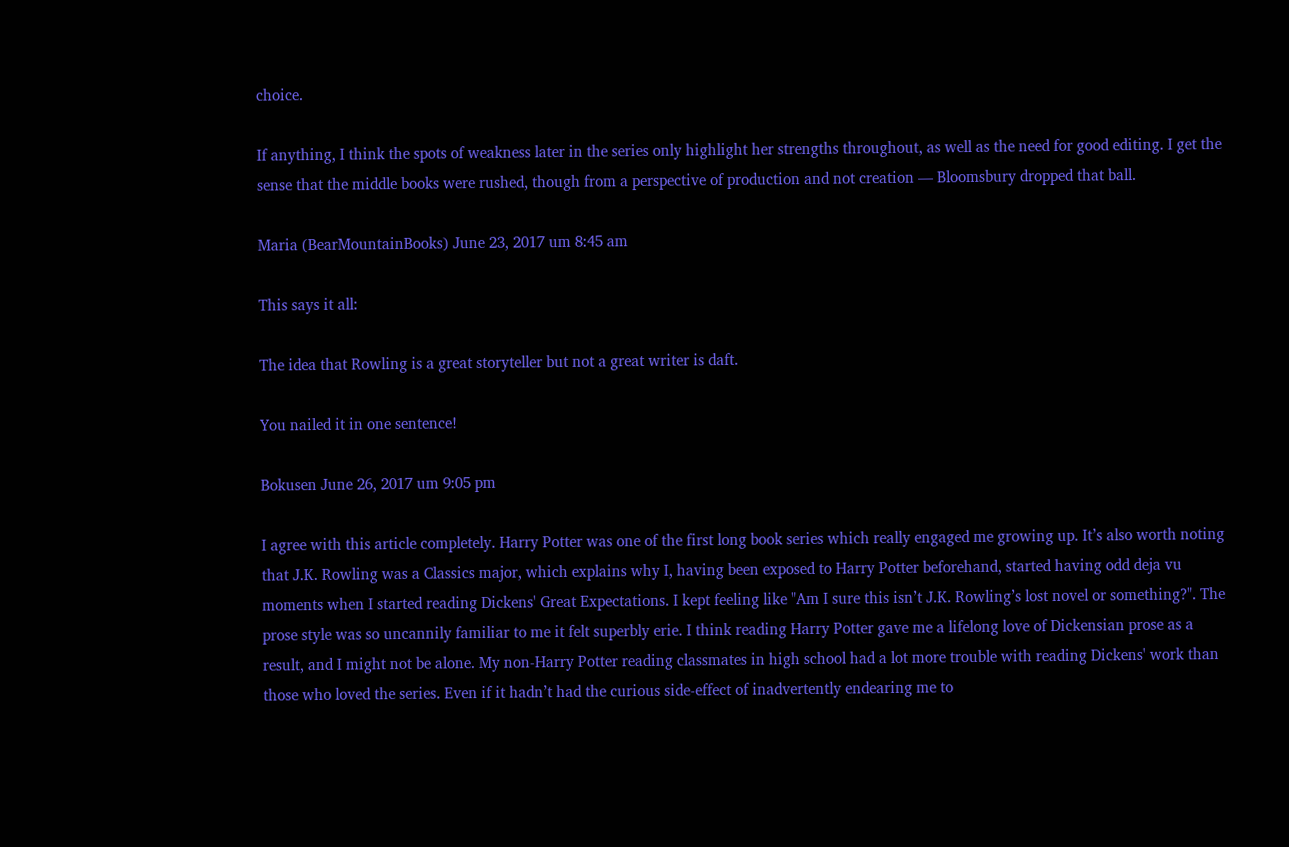choice.

If anything, I think the spots of weakness later in the series only highlight her strengths throughout, as well as the need for good editing. I get the sense that the middle books were rushed, though from a perspective of production and not creation — Bloomsbury dropped that ball.

Maria (BearMountainBooks) June 23, 2017 um 8:45 am

This says it all:

The idea that Rowling is a great storyteller but not a great writer is daft.

You nailed it in one sentence!

Bokusen June 26, 2017 um 9:05 pm

I agree with this article completely. Harry Potter was one of the first long book series which really engaged me growing up. It’s also worth noting that J.K. Rowling was a Classics major, which explains why I, having been exposed to Harry Potter beforehand, started having odd deja vu moments when I started reading Dickens' Great Expectations. I kept feeling like "Am I sure this isn’t J.K. Rowling’s lost novel or something?". The prose style was so uncannily familiar to me it felt superbly erie. I think reading Harry Potter gave me a lifelong love of Dickensian prose as a result, and I might not be alone. My non-Harry Potter reading classmates in high school had a lot more trouble with reading Dickens' work than those who loved the series. Even if it hadn’t had the curious side-effect of inadvertently endearing me to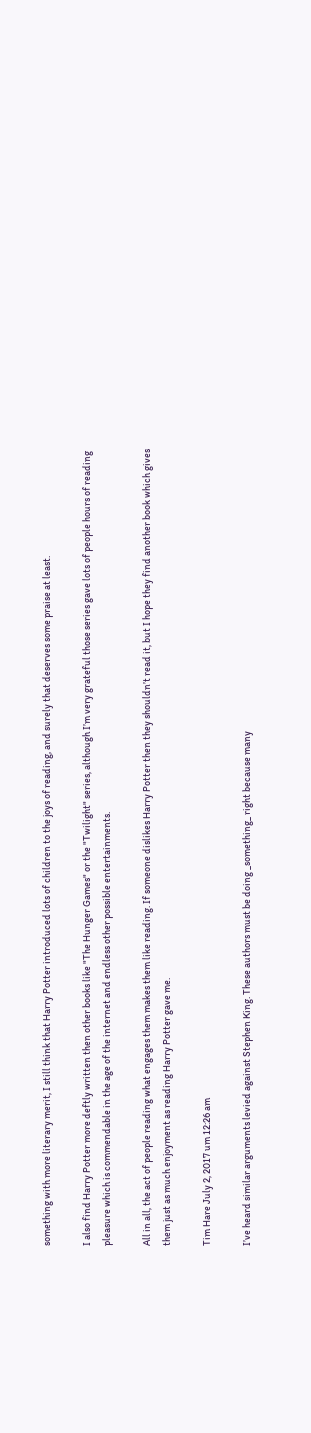something with more literary merit, I still think that Harry Potter introduced lots of children to the joys of reading, and surely that deserves some praise at least.

I also find Harry Potter more deftly written then other books like "The Hunger Games" or the "Twilight" series, although I’m very grateful those series gave lots of people hours of reading pleasure which is commendable in the age of the internet and endless other possible entertainments.

All in all, the act of people reading what engages them makes them like reading. If someone dislikes Harry Potter then they shouldn’t read it, but I hope they find another book which gives them just as much enjoyment as reading Harry Potter gave me.

Tim Hare July 2, 2017 um 12:26 am

I’ve heard similar arguments levied against Stephen King. These authors must be doing _something_ right because many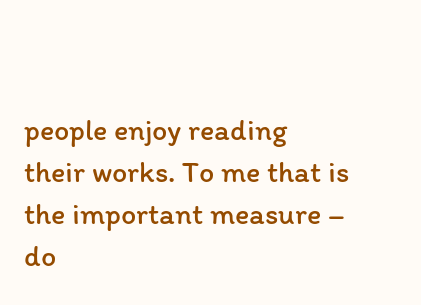people enjoy reading their works. To me that is the important measure – do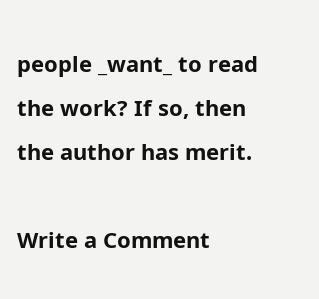people _want_ to read the work? If so, then the author has merit.

Write a Comment